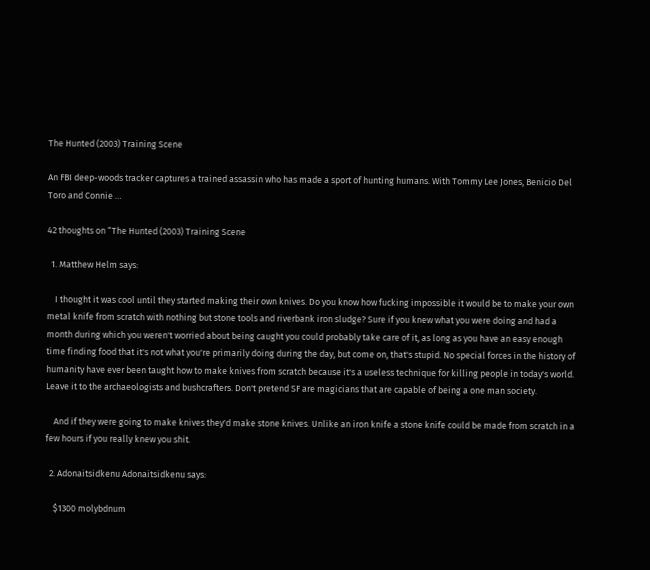The Hunted (2003) Training Scene

An FBI deep-woods tracker captures a trained assassin who has made a sport of hunting humans. With Tommy Lee Jones, Benicio Del Toro and Connie …

42 thoughts on “The Hunted (2003) Training Scene

  1. Matthew Helm says:

    I thought it was cool until they started making their own knives. Do you know how fucking impossible it would be to make your own metal knife from scratch with nothing but stone tools and riverbank iron sludge? Sure if you knew what you were doing and had a month during which you weren't worried about being caught you could probably take care of it, as long as you have an easy enough time finding food that it's not what you're primarily doing during the day, but come on, that's stupid. No special forces in the history of humanity have ever been taught how to make knives from scratch because it's a useless technique for killing people in today's world. Leave it to the archaeologists and bushcrafters. Don't pretend SF are magicians that are capable of being a one man society.

    And if they were going to make knives they'd make stone knives. Unlike an iron knife a stone knife could be made from scratch in a few hours if you really knew you shit.

  2. Adonaitsidkenu Adonaitsidkenu says:

    $1300 molybdnum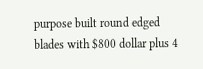purpose built round edged blades with $800 dollar plus 4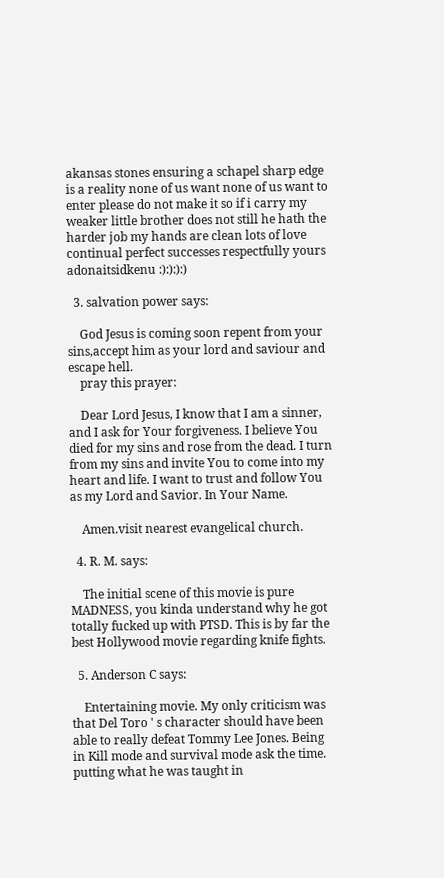akansas stones ensuring a schapel sharp edge is a reality none of us want none of us want to enter please do not make it so if i carry my weaker little brother does not still he hath the harder job my hands are clean lots of love continual perfect successes respectfully yours adonaitsidkenu :):):):)

  3. salvation power says:

    God Jesus is coming soon repent from your sins,accept him as your lord and saviour and escape hell.
    pray this prayer:

    Dear Lord Jesus, I know that I am a sinner, and I ask for Your forgiveness. I believe You died for my sins and rose from the dead. I turn from my sins and invite You to come into my heart and life. I want to trust and follow You as my Lord and Savior. In Your Name.

    Amen.visit nearest evangelical church.

  4. R. M. says:

    The initial scene of this movie is pure MADNESS, you kinda understand why he got totally fucked up with PTSD. This is by far the best Hollywood movie regarding knife fights.

  5. Anderson C says:

    Entertaining movie. My only criticism was that Del Toro ' s character should have been able to really defeat Tommy Lee Jones. Being in Kill mode and survival mode ask the time. putting what he was taught in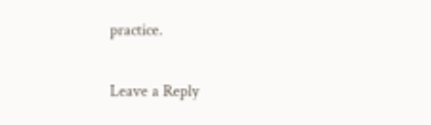practice.

Leave a Reply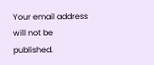Your email address will not be published.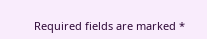Required fields are marked *